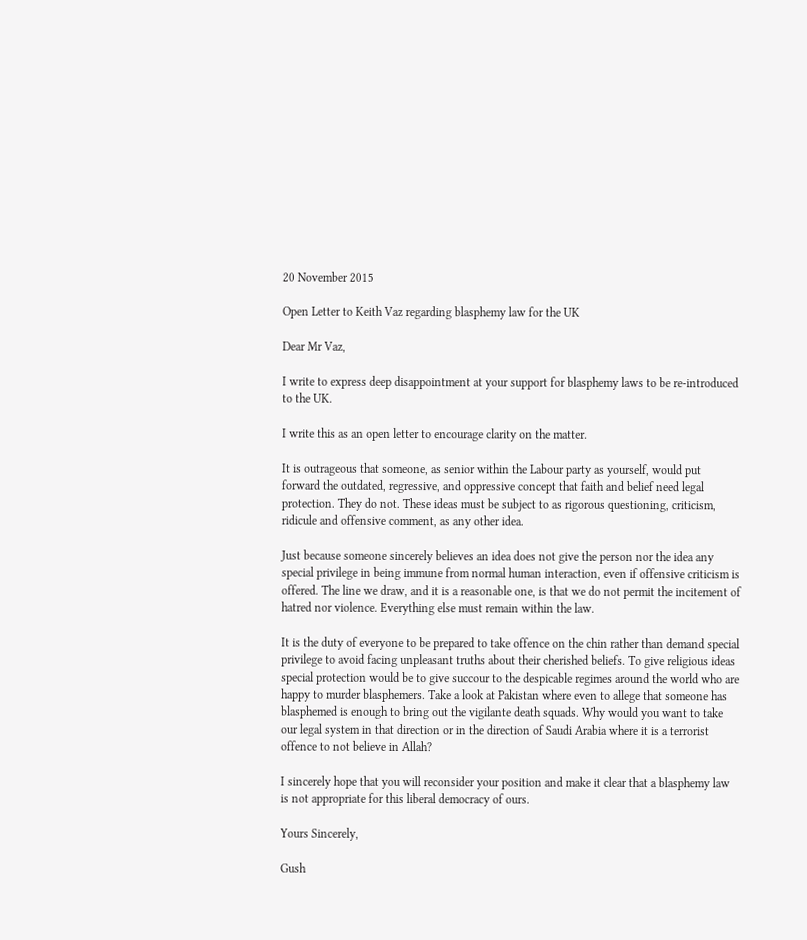20 November 2015

Open Letter to Keith Vaz regarding blasphemy law for the UK

Dear Mr Vaz,

I write to express deep disappointment at your support for blasphemy laws to be re-introduced to the UK.

I write this as an open letter to encourage clarity on the matter.

It is outrageous that someone, as senior within the Labour party as yourself, would put forward the outdated, regressive, and oppressive concept that faith and belief need legal protection. They do not. These ideas must be subject to as rigorous questioning, criticism, ridicule and offensive comment, as any other idea.

Just because someone sincerely believes an idea does not give the person nor the idea any special privilege in being immune from normal human interaction, even if offensive criticism is offered. The line we draw, and it is a reasonable one, is that we do not permit the incitement of hatred nor violence. Everything else must remain within the law.

It is the duty of everyone to be prepared to take offence on the chin rather than demand special privilege to avoid facing unpleasant truths about their cherished beliefs. To give religious ideas special protection would be to give succour to the despicable regimes around the world who are happy to murder blasphemers. Take a look at Pakistan where even to allege that someone has blasphemed is enough to bring out the vigilante death squads. Why would you want to take our legal system in that direction or in the direction of Saudi Arabia where it is a terrorist offence to not believe in Allah?

I sincerely hope that you will reconsider your position and make it clear that a blasphemy law is not appropriate for this liberal democracy of ours.

Yours Sincerely,

Gush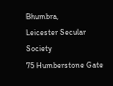Bhumbra,
Leicester Secular Society
75 Humberstone Gate